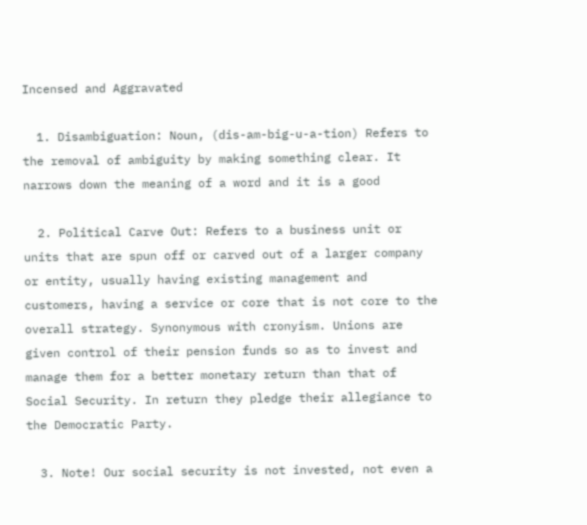Incensed and Aggravated

  1. Disambiguation: Noun, (dis-am-big-u-a-tion) Refers to the removal of ambiguity by making something clear. It narrows down the meaning of a word and it is a good

  2. Political Carve Out: Refers to a business unit or units that are spun off or carved out of a larger company or entity, usually having existing management and customers, having a service or core that is not core to the overall strategy. Synonymous with cronyism. Unions are given control of their pension funds so as to invest and manage them for a better monetary return than that of Social Security. In return they pledge their allegiance to the Democratic Party.

  3. Note! Our social security is not invested, not even a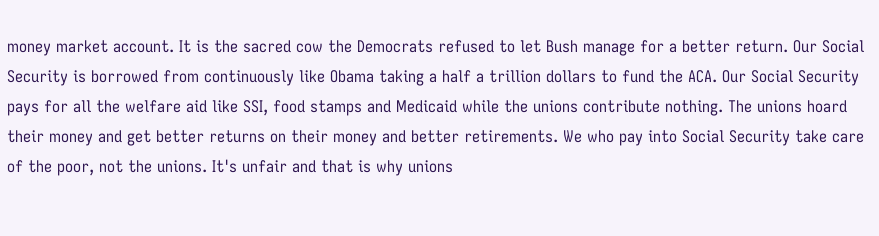money market account. It is the sacred cow the Democrats refused to let Bush manage for a better return. Our Social Security is borrowed from continuously like Obama taking a half a trillion dollars to fund the ACA. Our Social Security pays for all the welfare aid like SSI, food stamps and Medicaid while the unions contribute nothing. The unions hoard their money and get better returns on their money and better retirements. We who pay into Social Security take care of the poor, not the unions. It's unfair and that is why unions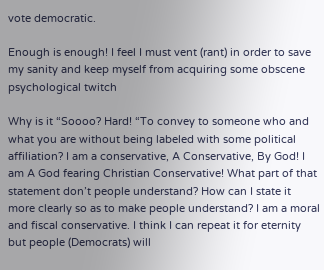vote democratic.

Enough is enough! I feel I must vent (rant) in order to save my sanity and keep myself from acquiring some obscene psychological twitch

Why is it “Soooo? Hard! “To convey to someone who and what you are without being labeled with some political affiliation? I am a conservative, A Conservative, By God! I am A God fearing Christian Conservative! What part of that statement don’t people understand? How can I state it more clearly so as to make people understand? I am a moral and fiscal conservative. I think I can repeat it for eternity but people (Democrats) will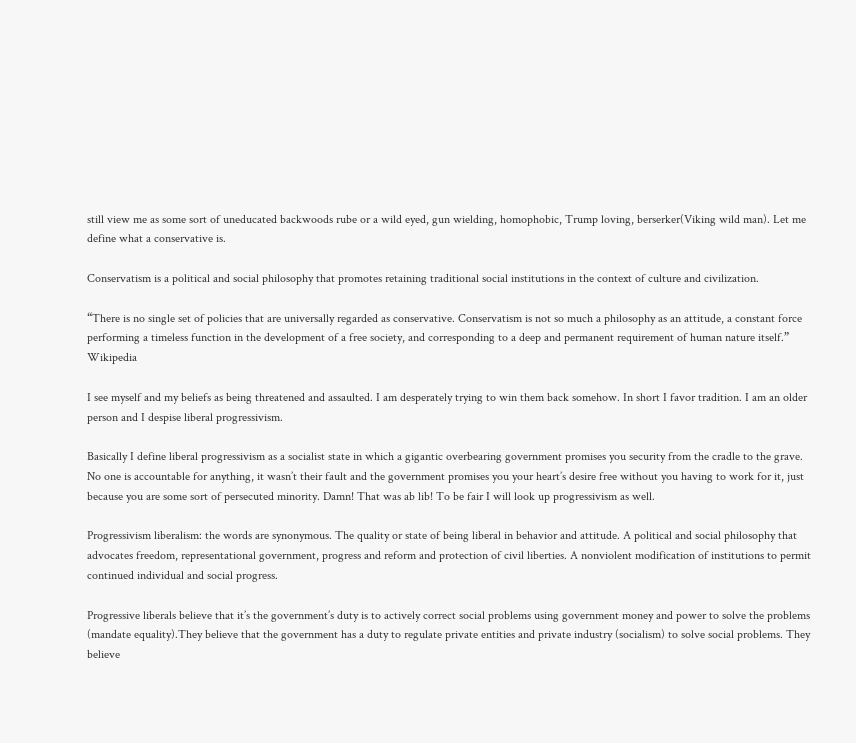still view me as some sort of uneducated backwoods rube or a wild eyed, gun wielding, homophobic, Trump loving, berserker(Viking wild man). Let me define what a conservative is.

Conservatism is a political and social philosophy that promotes retaining traditional social institutions in the context of culture and civilization.

“There is no single set of policies that are universally regarded as conservative. Conservatism is not so much a philosophy as an attitude, a constant force performing a timeless function in the development of a free society, and corresponding to a deep and permanent requirement of human nature itself.” Wikipedia

I see myself and my beliefs as being threatened and assaulted. I am desperately trying to win them back somehow. In short I favor tradition. I am an older person and I despise liberal progressivism.

Basically I define liberal progressivism as a socialist state in which a gigantic overbearing government promises you security from the cradle to the grave. No one is accountable for anything, it wasn’t their fault and the government promises you your heart’s desire free without you having to work for it, just because you are some sort of persecuted minority. Damn! That was ab lib! To be fair I will look up progressivism as well.

Progressivism liberalism: the words are synonymous. The quality or state of being liberal in behavior and attitude. A political and social philosophy that advocates freedom, representational government, progress and reform and protection of civil liberties. A nonviolent modification of institutions to permit continued individual and social progress.

Progressive liberals believe that it’s the government’s duty is to actively correct social problems using government money and power to solve the problems (mandate equality).They believe that the government has a duty to regulate private entities and private industry (socialism) to solve social problems. They believe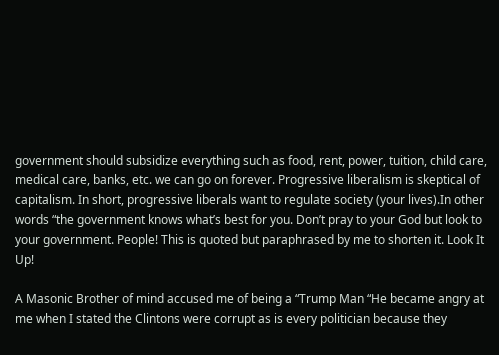government should subsidize everything such as food, rent, power, tuition, child care, medical care, banks, etc. we can go on forever. Progressive liberalism is skeptical of capitalism. In short, progressive liberals want to regulate society (your lives).In other words “the government knows what’s best for you. Don’t pray to your God but look to your government. People! This is quoted but paraphrased by me to shorten it. Look It Up!

A Masonic Brother of mind accused me of being a “Trump Man “He became angry at me when I stated the Clintons were corrupt as is every politician because they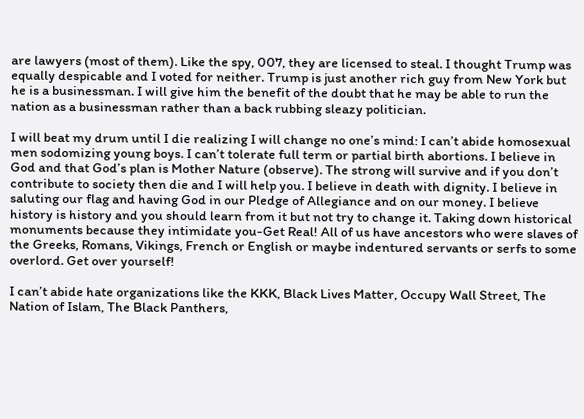are lawyers (most of them). Like the spy, 007, they are licensed to steal. I thought Trump was equally despicable and I voted for neither. Trump is just another rich guy from New York but he is a businessman. I will give him the benefit of the doubt that he may be able to run the nation as a businessman rather than a back rubbing sleazy politician.

I will beat my drum until I die realizing I will change no one’s mind: I can’t abide homosexual men sodomizing young boys. I can’t tolerate full term or partial birth abortions. I believe in God and that God’s plan is Mother Nature (observe). The strong will survive and if you don’t contribute to society then die and I will help you. I believe in death with dignity. I believe in saluting our flag and having God in our Pledge of Allegiance and on our money. I believe history is history and you should learn from it but not try to change it. Taking down historical monuments because they intimidate you-Get Real! All of us have ancestors who were slaves of the Greeks, Romans, Vikings, French or English or maybe indentured servants or serfs to some overlord. Get over yourself!

I can’t abide hate organizations like the KKK, Black Lives Matter, Occupy Wall Street, The Nation of Islam, The Black Panthers,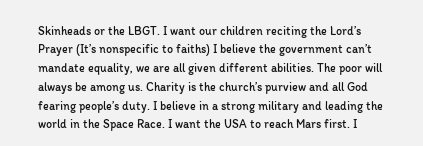Skinheads or the LBGT. I want our children reciting the Lord’s Prayer (It’s nonspecific to faiths) I believe the government can’t mandate equality, we are all given different abilities. The poor will always be among us. Charity is the church’s purview and all God fearing people’s duty. I believe in a strong military and leading the world in the Space Race. I want the USA to reach Mars first. I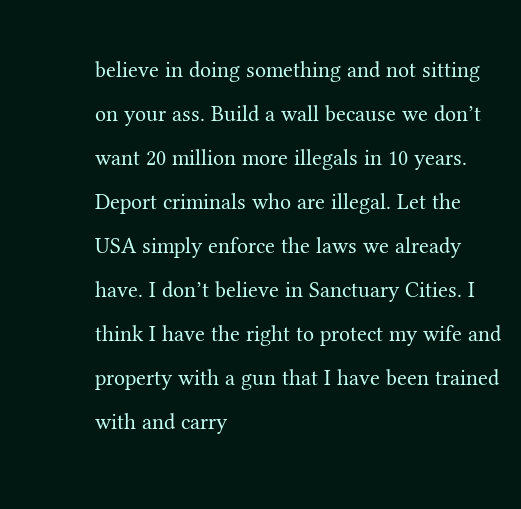believe in doing something and not sitting on your ass. Build a wall because we don’t want 20 million more illegals in 10 years. Deport criminals who are illegal. Let the USA simply enforce the laws we already have. I don’t believe in Sanctuary Cities. I think I have the right to protect my wife and property with a gun that I have been trained with and carry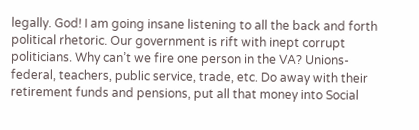legally. God! I am going insane listening to all the back and forth political rhetoric. Our government is rift with inept corrupt politicians. Why can’t we fire one person in the VA? Unions- federal, teachers, public service, trade, etc. Do away with their retirement funds and pensions, put all that money into Social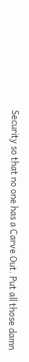Security so that no one has a Carve Out. Put all those damn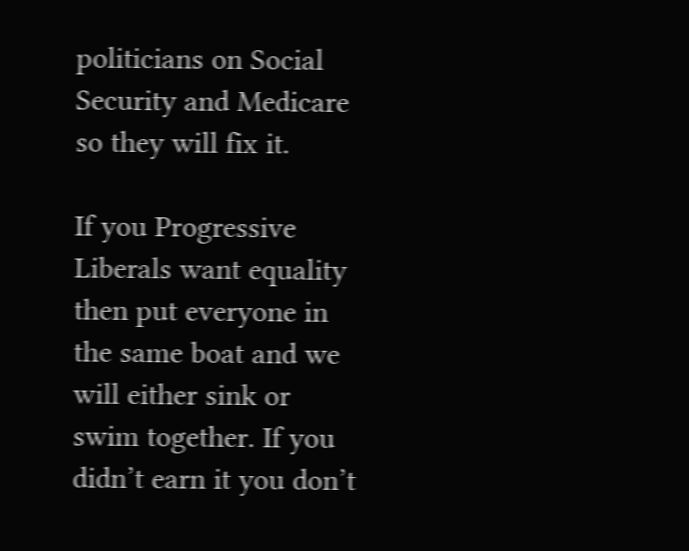politicians on Social Security and Medicare so they will fix it.

If you Progressive Liberals want equality then put everyone in the same boat and we will either sink or swim together. If you didn’t earn it you don’t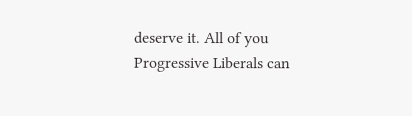deserve it. All of you Progressive Liberals can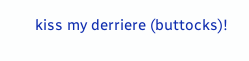kiss my derriere (buttocks)!